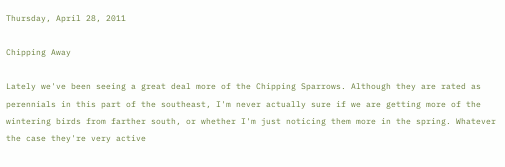Thursday, April 28, 2011

Chipping Away

Lately we've been seeing a great deal more of the Chipping Sparrows. Although they are rated as perennials in this part of the southeast, I'm never actually sure if we are getting more of the wintering birds from farther south, or whether I'm just noticing them more in the spring. Whatever the case they're very active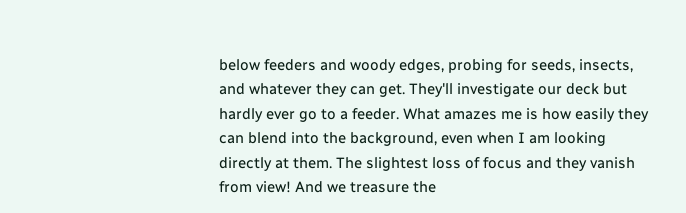below feeders and woody edges, probing for seeds, insects, and whatever they can get. They'll investigate our deck but hardly ever go to a feeder. What amazes me is how easily they can blend into the background, even when I am looking directly at them. The slightest loss of focus and they vanish from view! And we treasure the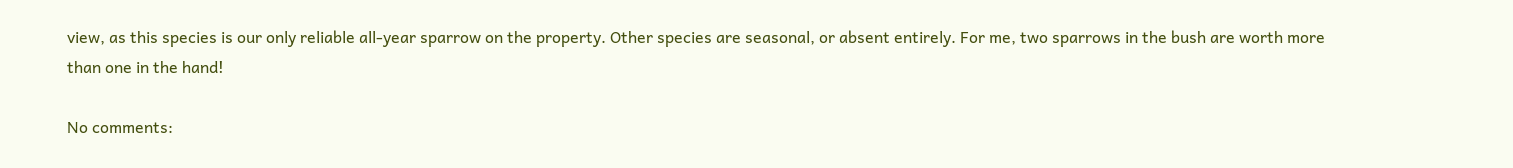view, as this species is our only reliable all-year sparrow on the property. Other species are seasonal, or absent entirely. For me, two sparrows in the bush are worth more than one in the hand!

No comments: